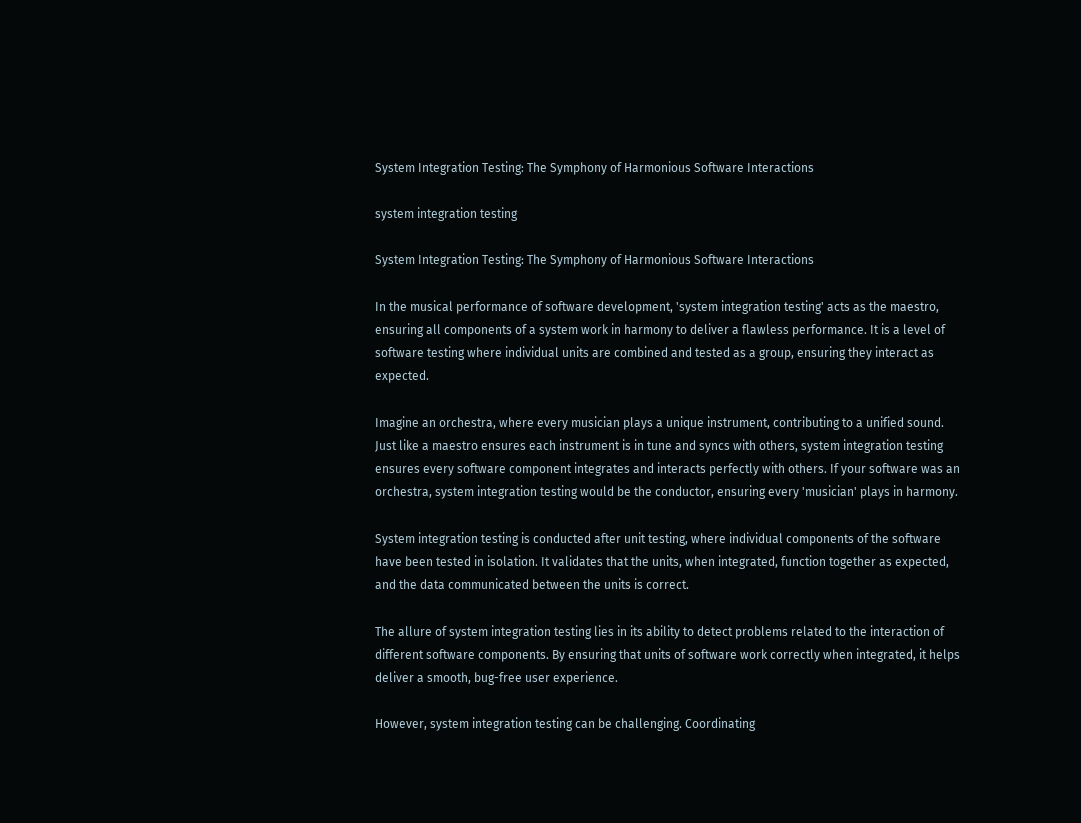System Integration Testing: The Symphony of Harmonious Software Interactions

system integration testing

System Integration Testing: The Symphony of Harmonious Software Interactions

In the musical performance of software development, 'system integration testing' acts as the maestro, ensuring all components of a system work in harmony to deliver a flawless performance. It is a level of software testing where individual units are combined and tested as a group, ensuring they interact as expected.

Imagine an orchestra, where every musician plays a unique instrument, contributing to a unified sound. Just like a maestro ensures each instrument is in tune and syncs with others, system integration testing ensures every software component integrates and interacts perfectly with others. If your software was an orchestra, system integration testing would be the conductor, ensuring every 'musician' plays in harmony.

System integration testing is conducted after unit testing, where individual components of the software have been tested in isolation. It validates that the units, when integrated, function together as expected, and the data communicated between the units is correct.

The allure of system integration testing lies in its ability to detect problems related to the interaction of different software components. By ensuring that units of software work correctly when integrated, it helps deliver a smooth, bug-free user experience.

However, system integration testing can be challenging. Coordinating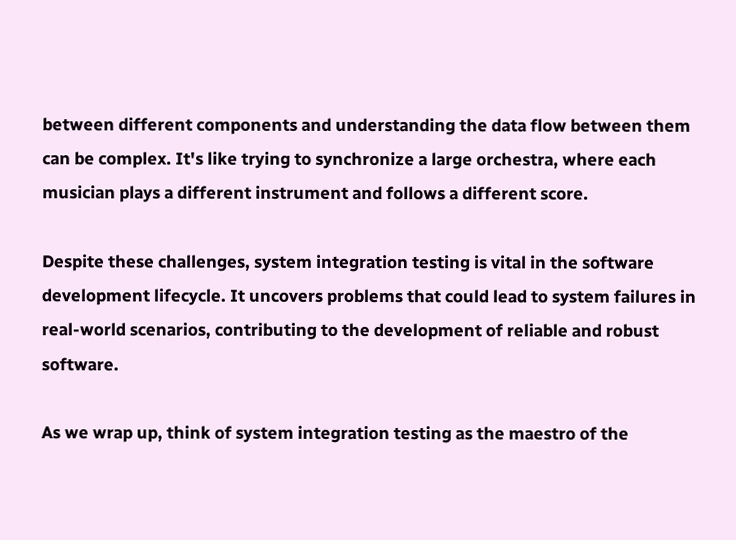between different components and understanding the data flow between them can be complex. It's like trying to synchronize a large orchestra, where each musician plays a different instrument and follows a different score.

Despite these challenges, system integration testing is vital in the software development lifecycle. It uncovers problems that could lead to system failures in real-world scenarios, contributing to the development of reliable and robust software.

As we wrap up, think of system integration testing as the maestro of the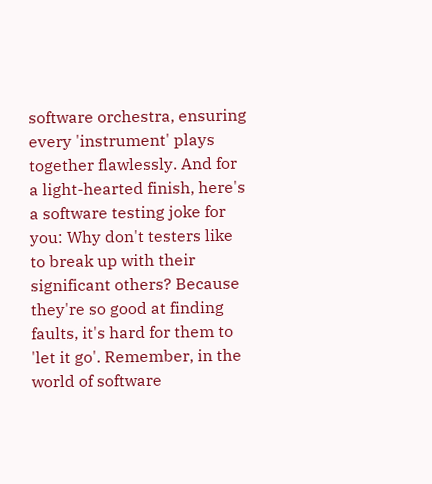software orchestra, ensuring every 'instrument' plays together flawlessly. And for a light-hearted finish, here's a software testing joke for you: Why don't testers like to break up with their significant others? Because they're so good at finding faults, it's hard for them to 'let it go'. Remember, in the world of software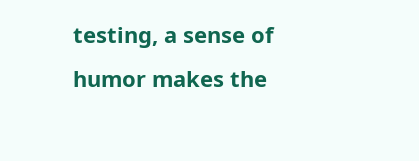testing, a sense of humor makes the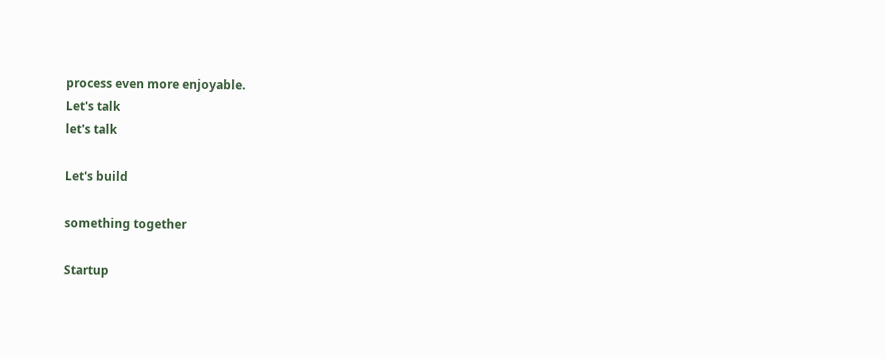process even more enjoyable.
Let's talk
let's talk

Let's build

something together

Startup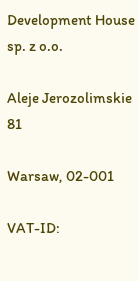Development House sp. z o.o.

Aleje Jerozolimskie 81

Warsaw, 02-001

VAT-ID: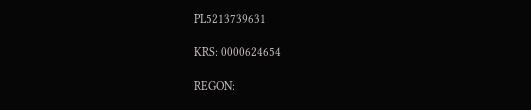PL5213739631

KRS: 0000624654

REGON: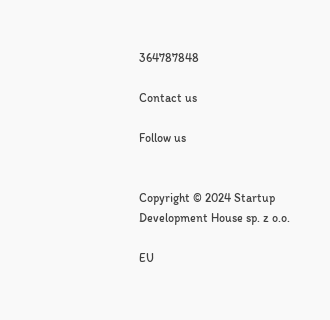364787848

Contact us

Follow us


Copyright © 2024 Startup Development House sp. z o.o.

EU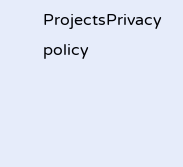ProjectsPrivacy policy